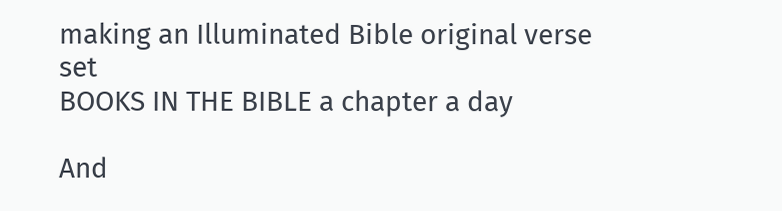making an Illuminated Bible original verse set
BOOKS IN THE BIBLE a chapter a day

And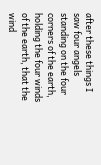after these things I saw four angels standing on the four corners of the earth, holding the four winds of the earth, that the wind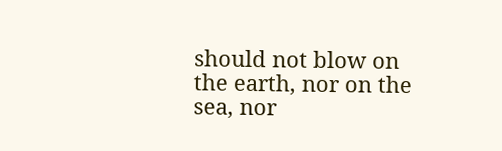should not blow on the earth, nor on the sea, nor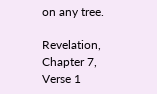on any tree.

Revelation, Chapter 7, Verse 1